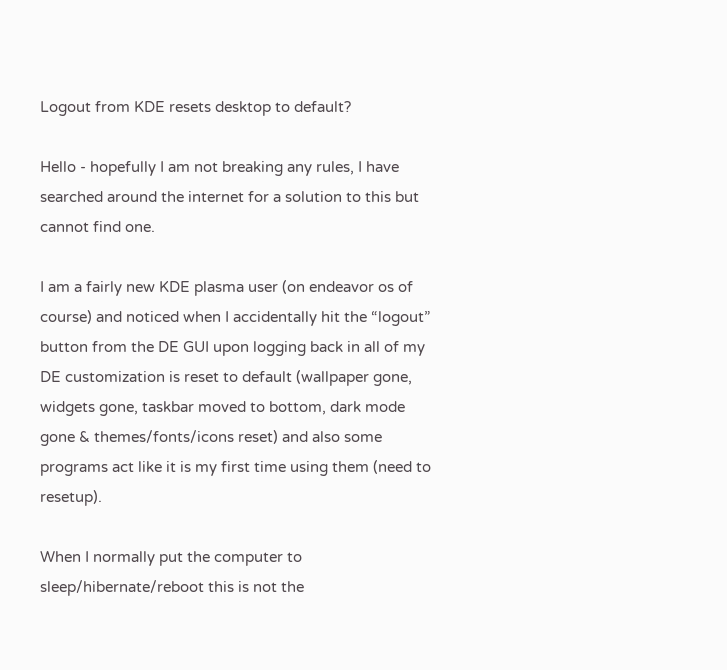Logout from KDE resets desktop to default?

Hello - hopefully I am not breaking any rules, I have searched around the internet for a solution to this but cannot find one.

I am a fairly new KDE plasma user (on endeavor os of course) and noticed when I accidentally hit the “logout” button from the DE GUI upon logging back in all of my DE customization is reset to default (wallpaper gone, widgets gone, taskbar moved to bottom, dark mode gone & themes/fonts/icons reset) and also some programs act like it is my first time using them (need to resetup).

When I normally put the computer to sleep/hibernate/reboot this is not the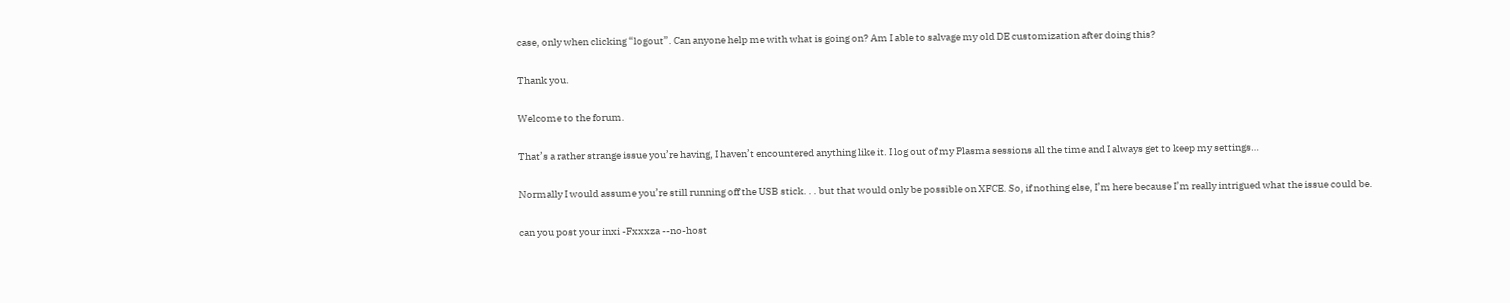case, only when clicking “logout”. Can anyone help me with what is going on? Am I able to salvage my old DE customization after doing this?

Thank you.

Welcome to the forum.

That’s a rather strange issue you’re having, I haven’t encountered anything like it. I log out of my Plasma sessions all the time and I always get to keep my settings…

Normally I would assume you’re still running off the USB stick. . . but that would only be possible on XFCE. So, if nothing else, I’m here because I’m really intrigued what the issue could be.

can you post your inxi -Fxxxza --no-host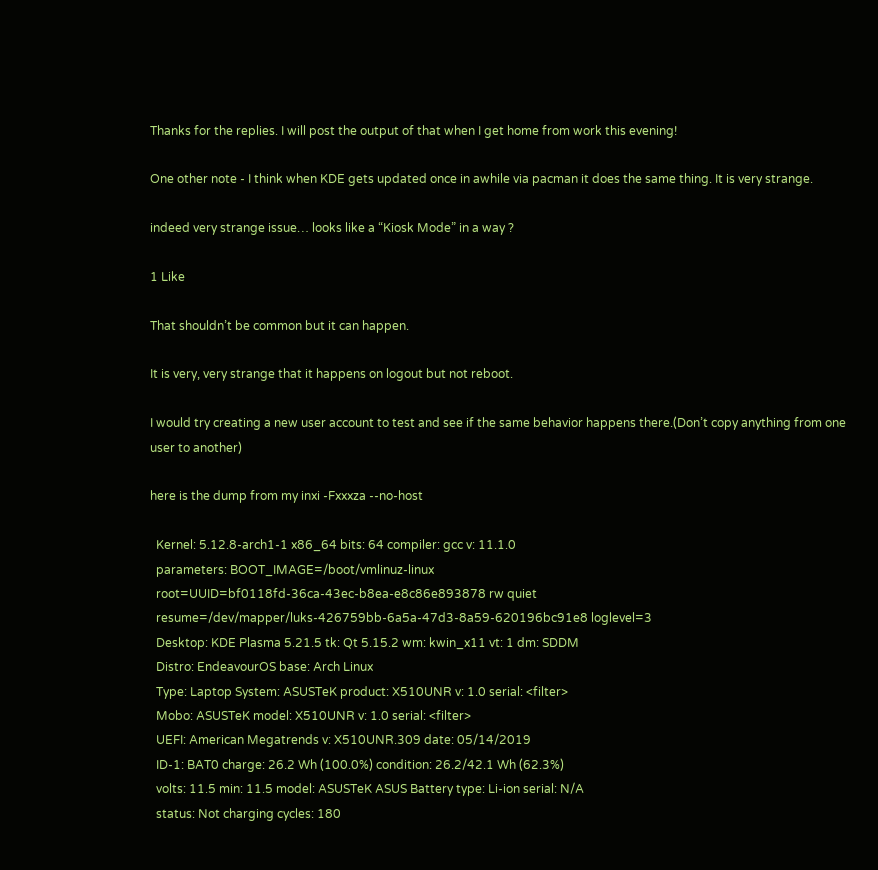Thanks for the replies. I will post the output of that when I get home from work this evening!

One other note - I think when KDE gets updated once in awhile via pacman it does the same thing. It is very strange.

indeed very strange issue… looks like a “Kiosk Mode” in a way ?

1 Like

That shouldn’t be common but it can happen.

It is very, very strange that it happens on logout but not reboot.

I would try creating a new user account to test and see if the same behavior happens there.(Don’t copy anything from one user to another)

here is the dump from my inxi -Fxxxza --no-host

  Kernel: 5.12.8-arch1-1 x86_64 bits: 64 compiler: gcc v: 11.1.0
  parameters: BOOT_IMAGE=/boot/vmlinuz-linux
  root=UUID=bf0118fd-36ca-43ec-b8ea-e8c86e893878 rw quiet
  resume=/dev/mapper/luks-426759bb-6a5a-47d3-8a59-620196bc91e8 loglevel=3
  Desktop: KDE Plasma 5.21.5 tk: Qt 5.15.2 wm: kwin_x11 vt: 1 dm: SDDM
  Distro: EndeavourOS base: Arch Linux
  Type: Laptop System: ASUSTeK product: X510UNR v: 1.0 serial: <filter>
  Mobo: ASUSTeK model: X510UNR v: 1.0 serial: <filter>
  UEFI: American Megatrends v: X510UNR.309 date: 05/14/2019
  ID-1: BAT0 charge: 26.2 Wh (100.0%) condition: 26.2/42.1 Wh (62.3%)
  volts: 11.5 min: 11.5 model: ASUSTeK ASUS Battery type: Li-ion serial: N/A
  status: Not charging cycles: 180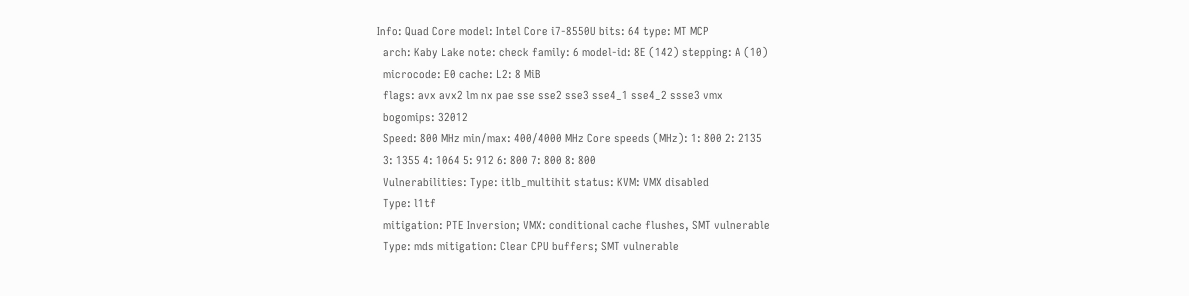Info: Quad Core model: Intel Core i7-8550U bits: 64 type: MT MCP
  arch: Kaby Lake note: check family: 6 model-id: 8E (142) stepping: A (10)
  microcode: E0 cache: L2: 8 MiB
  flags: avx avx2 lm nx pae sse sse2 sse3 sse4_1 sse4_2 ssse3 vmx
  bogomips: 32012
  Speed: 800 MHz min/max: 400/4000 MHz Core speeds (MHz): 1: 800 2: 2135
  3: 1355 4: 1064 5: 912 6: 800 7: 800 8: 800
  Vulnerabilities: Type: itlb_multihit status: KVM: VMX disabled
  Type: l1tf
  mitigation: PTE Inversion; VMX: conditional cache flushes, SMT vulnerable
  Type: mds mitigation: Clear CPU buffers; SMT vulnerable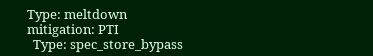Type: meltdown mitigation: PTI
  Type: spec_store_bypass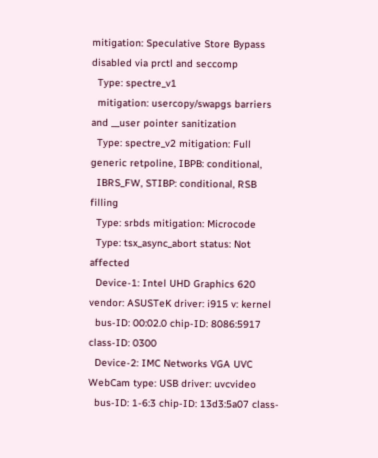mitigation: Speculative Store Bypass disabled via prctl and seccomp
  Type: spectre_v1
  mitigation: usercopy/swapgs barriers and __user pointer sanitization
  Type: spectre_v2 mitigation: Full generic retpoline, IBPB: conditional,
  IBRS_FW, STIBP: conditional, RSB filling
  Type: srbds mitigation: Microcode
  Type: tsx_async_abort status: Not affected
  Device-1: Intel UHD Graphics 620 vendor: ASUSTeK driver: i915 v: kernel
  bus-ID: 00:02.0 chip-ID: 8086:5917 class-ID: 0300
  Device-2: IMC Networks VGA UVC WebCam type: USB driver: uvcvideo
  bus-ID: 1-6:3 chip-ID: 13d3:5a07 class-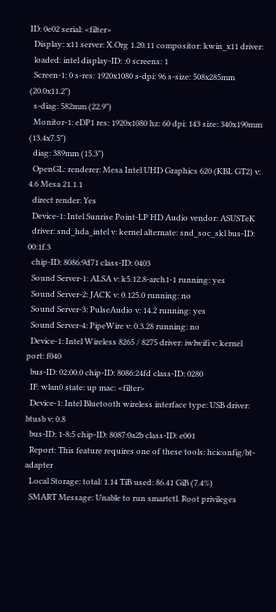ID: 0e02 serial: <filter>
  Display: x11 server: X.Org 1.20.11 compositor: kwin_x11 driver:
  loaded: intel display-ID: :0 screens: 1
  Screen-1: 0 s-res: 1920x1080 s-dpi: 96 s-size: 508x285mm (20.0x11.2")
  s-diag: 582mm (22.9")
  Monitor-1: eDP1 res: 1920x1080 hz: 60 dpi: 143 size: 340x190mm (13.4x7.5")
  diag: 389mm (15.3")
  OpenGL: renderer: Mesa Intel UHD Graphics 620 (KBL GT2) v: 4.6 Mesa 21.1.1
  direct render: Yes
  Device-1: Intel Sunrise Point-LP HD Audio vendor: ASUSTeK
  driver: snd_hda_intel v: kernel alternate: snd_soc_skl bus-ID: 00:1f.3
  chip-ID: 8086:9d71 class-ID: 0403
  Sound Server-1: ALSA v: k5.12.8-arch1-1 running: yes
  Sound Server-2: JACK v: 0.125.0 running: no
  Sound Server-3: PulseAudio v: 14.2 running: yes
  Sound Server-4: PipeWire v: 0.3.28 running: no
  Device-1: Intel Wireless 8265 / 8275 driver: iwlwifi v: kernel port: f040
  bus-ID: 02:00.0 chip-ID: 8086:24fd class-ID: 0280
  IF: wlan0 state: up mac: <filter>
  Device-1: Intel Bluetooth wireless interface type: USB driver: btusb v: 0.8
  bus-ID: 1-8:5 chip-ID: 8087:0a2b class-ID: e001
  Report: This feature requires one of these tools: hciconfig/bt-adapter
  Local Storage: total: 1.14 TiB used: 86.41 GiB (7.4%)
  SMART Message: Unable to run smartctl. Root privileges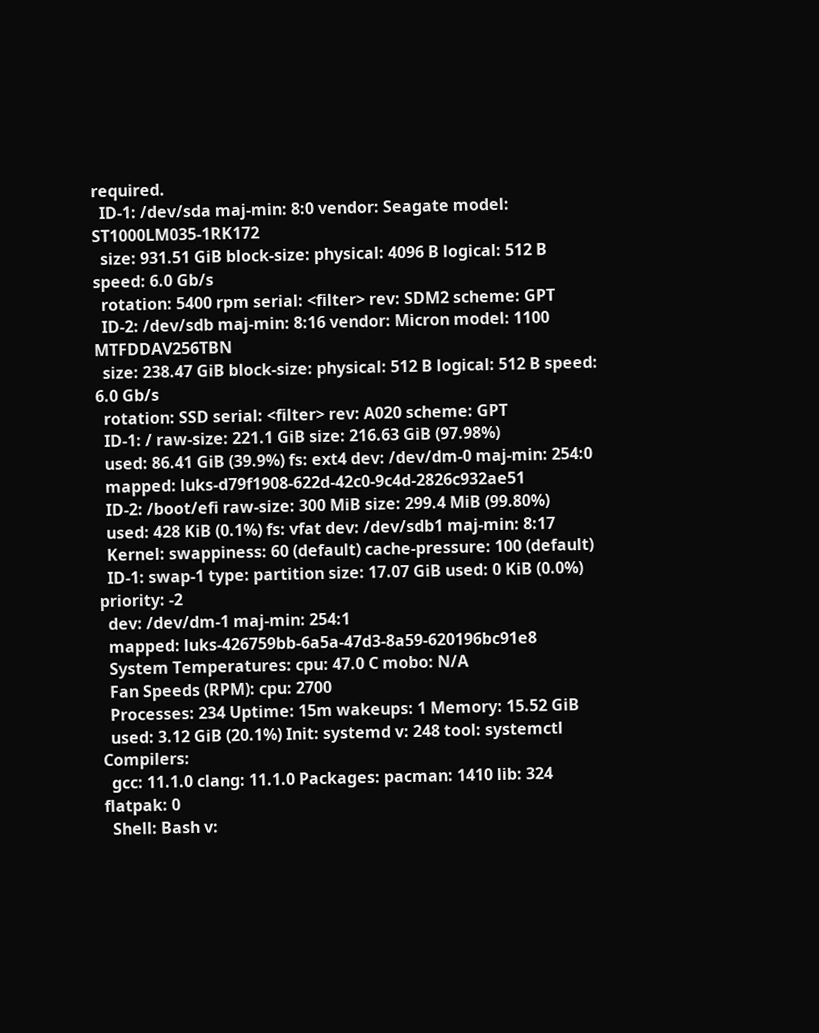required.
  ID-1: /dev/sda maj-min: 8:0 vendor: Seagate model: ST1000LM035-1RK172
  size: 931.51 GiB block-size: physical: 4096 B logical: 512 B speed: 6.0 Gb/s
  rotation: 5400 rpm serial: <filter> rev: SDM2 scheme: GPT
  ID-2: /dev/sdb maj-min: 8:16 vendor: Micron model: 1100 MTFDDAV256TBN
  size: 238.47 GiB block-size: physical: 512 B logical: 512 B speed: 6.0 Gb/s
  rotation: SSD serial: <filter> rev: A020 scheme: GPT
  ID-1: / raw-size: 221.1 GiB size: 216.63 GiB (97.98%)
  used: 86.41 GiB (39.9%) fs: ext4 dev: /dev/dm-0 maj-min: 254:0
  mapped: luks-d79f1908-622d-42c0-9c4d-2826c932ae51
  ID-2: /boot/efi raw-size: 300 MiB size: 299.4 MiB (99.80%)
  used: 428 KiB (0.1%) fs: vfat dev: /dev/sdb1 maj-min: 8:17
  Kernel: swappiness: 60 (default) cache-pressure: 100 (default)
  ID-1: swap-1 type: partition size: 17.07 GiB used: 0 KiB (0.0%) priority: -2
  dev: /dev/dm-1 maj-min: 254:1
  mapped: luks-426759bb-6a5a-47d3-8a59-620196bc91e8
  System Temperatures: cpu: 47.0 C mobo: N/A
  Fan Speeds (RPM): cpu: 2700
  Processes: 234 Uptime: 15m wakeups: 1 Memory: 15.52 GiB
  used: 3.12 GiB (20.1%) Init: systemd v: 248 tool: systemctl Compilers:
  gcc: 11.1.0 clang: 11.1.0 Packages: pacman: 1410 lib: 324 flatpak: 0
  Shell: Bash v: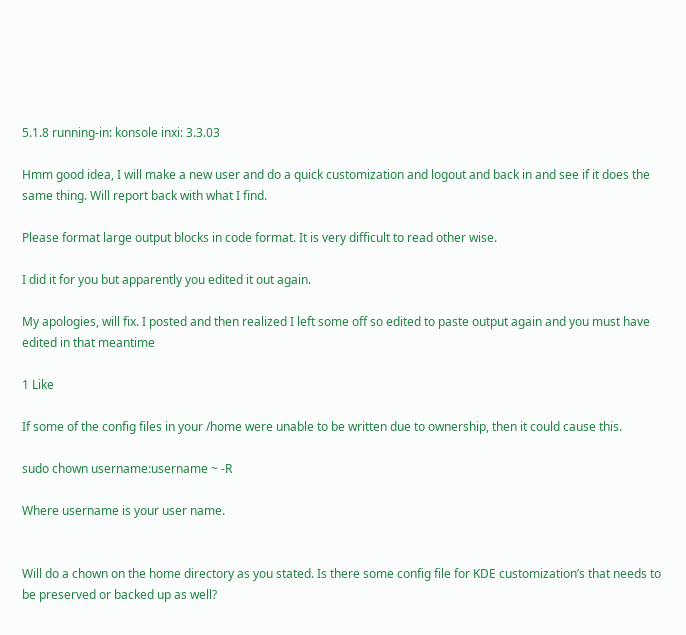5.1.8 running-in: konsole inxi: 3.3.03

Hmm good idea, I will make a new user and do a quick customization and logout and back in and see if it does the same thing. Will report back with what I find.

Please format large output blocks in code format. It is very difficult to read other wise.

I did it for you but apparently you edited it out again.

My apologies, will fix. I posted and then realized I left some off so edited to paste output again and you must have edited in that meantime

1 Like

If some of the config files in your /home were unable to be written due to ownership, then it could cause this.

sudo chown username:username ~ -R

Where username is your user name.


Will do a chown on the home directory as you stated. Is there some config file for KDE customization’s that needs to be preserved or backed up as well?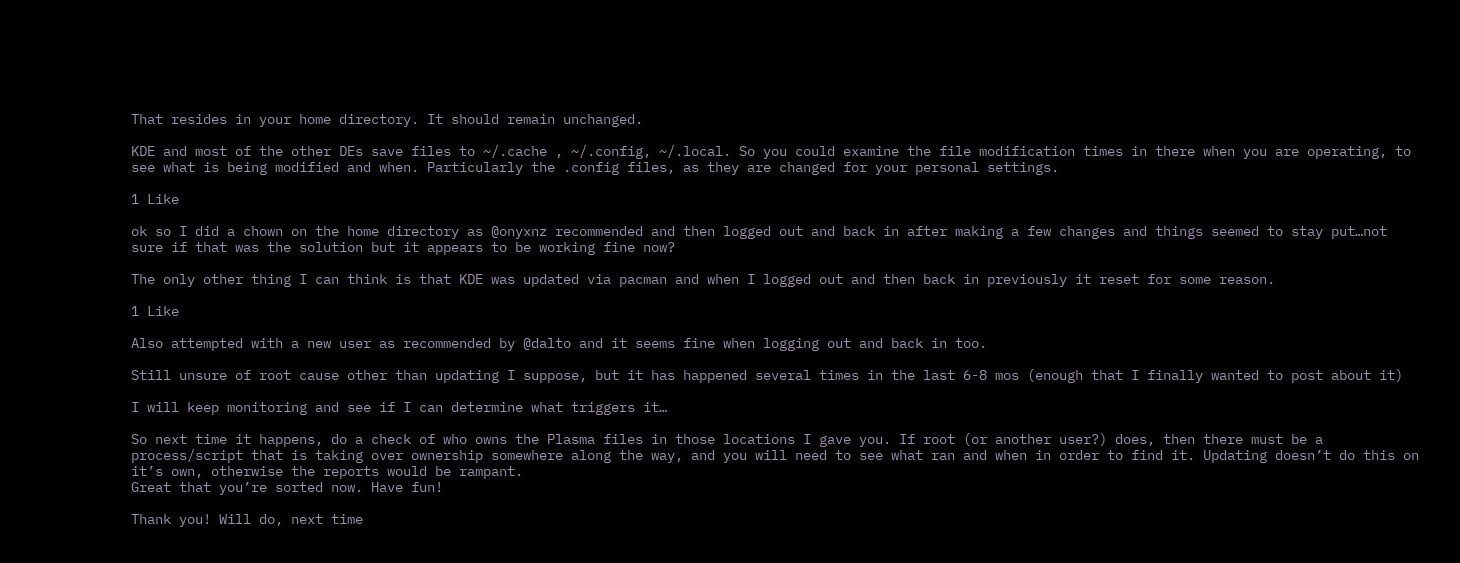That resides in your home directory. It should remain unchanged.

KDE and most of the other DEs save files to ~/.cache , ~/.config, ~/.local. So you could examine the file modification times in there when you are operating, to see what is being modified and when. Particularly the .config files, as they are changed for your personal settings.

1 Like

ok so I did a chown on the home directory as @onyxnz recommended and then logged out and back in after making a few changes and things seemed to stay put…not sure if that was the solution but it appears to be working fine now?

The only other thing I can think is that KDE was updated via pacman and when I logged out and then back in previously it reset for some reason.

1 Like

Also attempted with a new user as recommended by @dalto and it seems fine when logging out and back in too.

Still unsure of root cause other than updating I suppose, but it has happened several times in the last 6-8 mos (enough that I finally wanted to post about it)

I will keep monitoring and see if I can determine what triggers it…

So next time it happens, do a check of who owns the Plasma files in those locations I gave you. If root (or another user?) does, then there must be a process/script that is taking over ownership somewhere along the way, and you will need to see what ran and when in order to find it. Updating doesn’t do this on it’s own, otherwise the reports would be rampant.
Great that you’re sorted now. Have fun!

Thank you! Will do, next time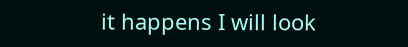it happens I will look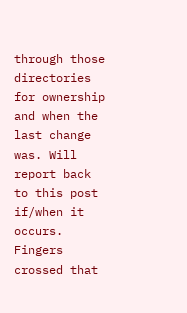through those directories for ownership and when the last change was. Will report back to this post if/when it occurs. Fingers crossed that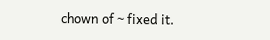chown of ~ fixed it.